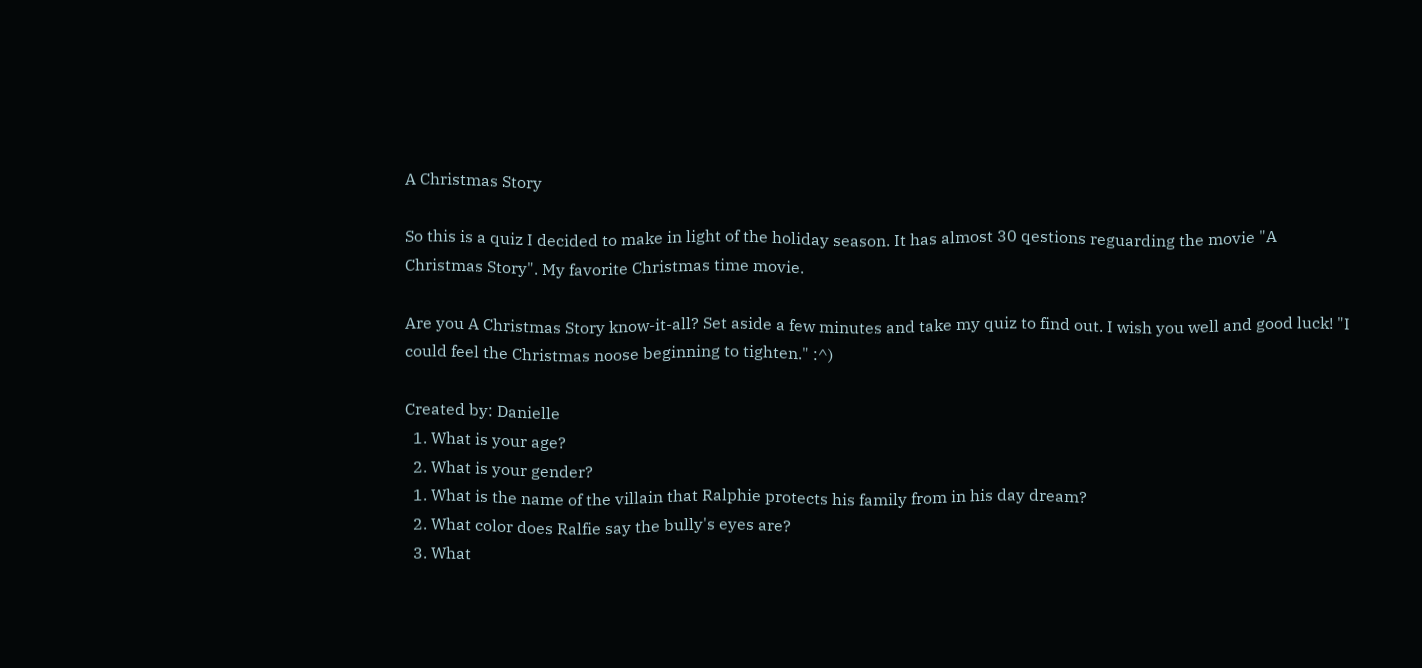A Christmas Story

So this is a quiz I decided to make in light of the holiday season. It has almost 30 qestions reguarding the movie "A Christmas Story". My favorite Christmas time movie.

Are you A Christmas Story know-it-all? Set aside a few minutes and take my quiz to find out. I wish you well and good luck! "I could feel the Christmas noose beginning to tighten." :^)

Created by: Danielle
  1. What is your age?
  2. What is your gender?
  1. What is the name of the villain that Ralphie protects his family from in his day dream?
  2. What color does Ralfie say the bully's eyes are?
  3. What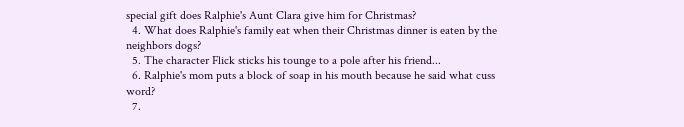special gift does Ralphie's Aunt Clara give him for Christmas?
  4. What does Ralphie's family eat when their Christmas dinner is eaten by the neighbors dogs?
  5. The character Flick sticks his tounge to a pole after his friend...
  6. Ralphie's mom puts a block of soap in his mouth because he said what cuss word?
  7.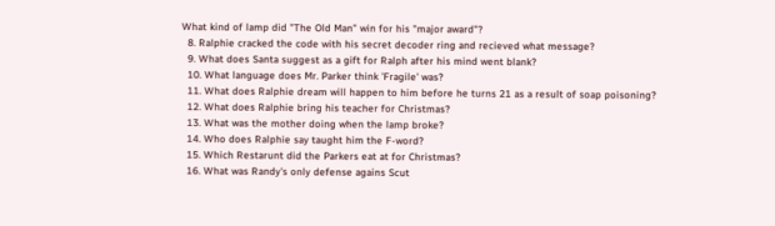What kind of lamp did "The Old Man" win for his "major award"?
  8. Ralphie cracked the code with his secret decoder ring and recieved what message?
  9. What does Santa suggest as a gift for Ralph after his mind went blank?
  10. What language does Mr. Parker think 'Fragile' was?
  11. What does Ralphie dream will happen to him before he turns 21 as a result of soap poisoning?
  12. What does Ralphie bring his teacher for Christmas?
  13. What was the mother doing when the lamp broke?
  14. Who does Ralphie say taught him the F-word?
  15. Which Restarunt did the Parkers eat at for Christmas?
  16. What was Randy's only defense agains Scut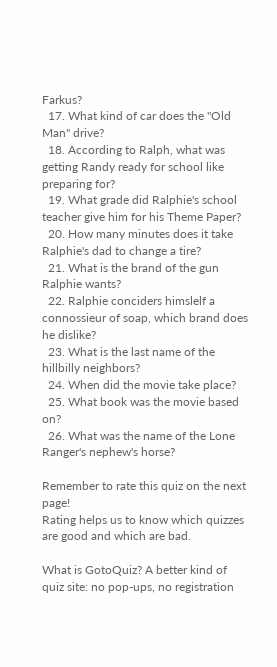Farkus?
  17. What kind of car does the "Old Man" drive?
  18. According to Ralph, what was getting Randy ready for school like preparing for?
  19. What grade did Ralphie's school teacher give him for his Theme Paper?
  20. How many minutes does it take Ralphie's dad to change a tire?
  21. What is the brand of the gun Ralphie wants?
  22. Ralphie conciders himslelf a connossieur of soap, which brand does he dislike?
  23. What is the last name of the hillbilly neighbors?
  24. When did the movie take place?
  25. What book was the movie based on?
  26. What was the name of the Lone Ranger's nephew's horse?

Remember to rate this quiz on the next page!
Rating helps us to know which quizzes are good and which are bad.

What is GotoQuiz? A better kind of quiz site: no pop-ups, no registration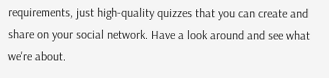requirements, just high-quality quizzes that you can create and share on your social network. Have a look around and see what we're about.